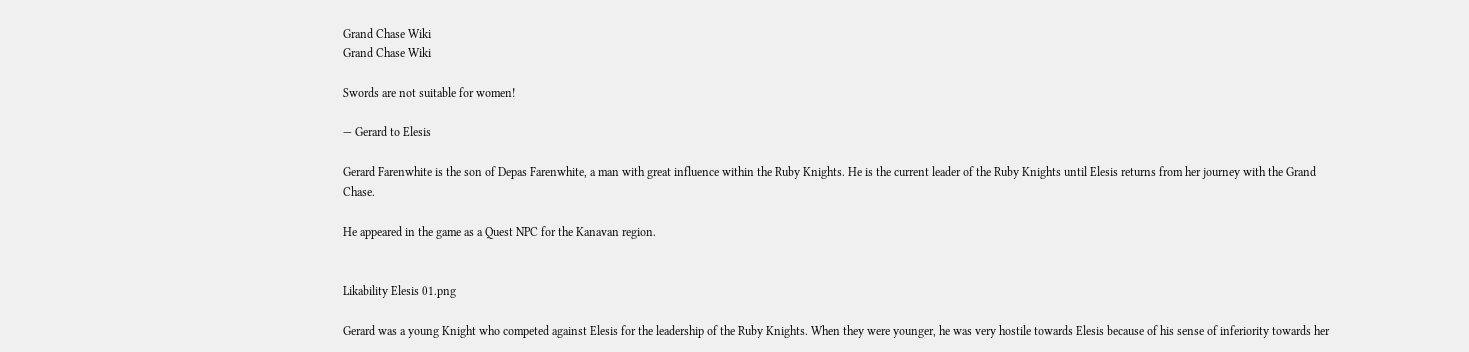Grand Chase Wiki
Grand Chase Wiki

Swords are not suitable for women!

— Gerard to Elesis

Gerard Farenwhite is the son of Depas Farenwhite, a man with great influence within the Ruby Knights. He is the current leader of the Ruby Knights until Elesis returns from her journey with the Grand Chase.

He appeared in the game as a Quest NPC for the Kanavan region.


Likability Elesis 01.png

Gerard was a young Knight who competed against Elesis for the leadership of the Ruby Knights. When they were younger, he was very hostile towards Elesis because of his sense of inferiority towards her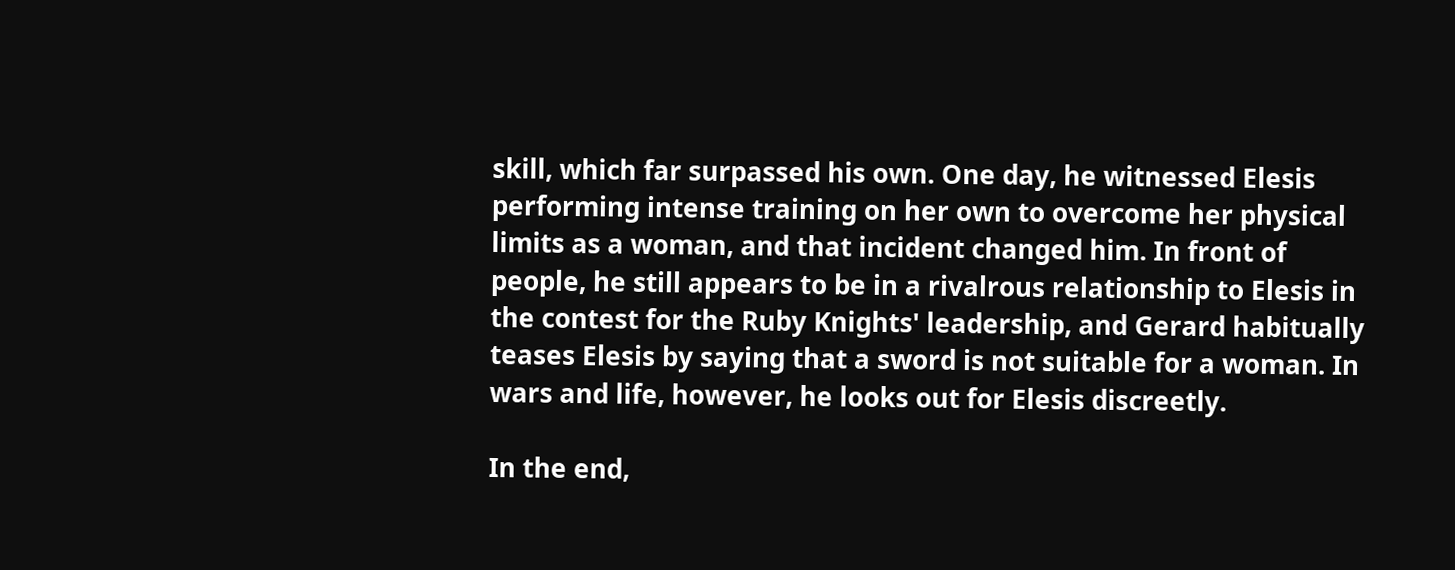skill, which far surpassed his own. One day, he witnessed Elesis performing intense training on her own to overcome her physical limits as a woman, and that incident changed him. In front of people, he still appears to be in a rivalrous relationship to Elesis in the contest for the Ruby Knights' leadership, and Gerard habitually teases Elesis by saying that a sword is not suitable for a woman. In wars and life, however, he looks out for Elesis discreetly.

In the end,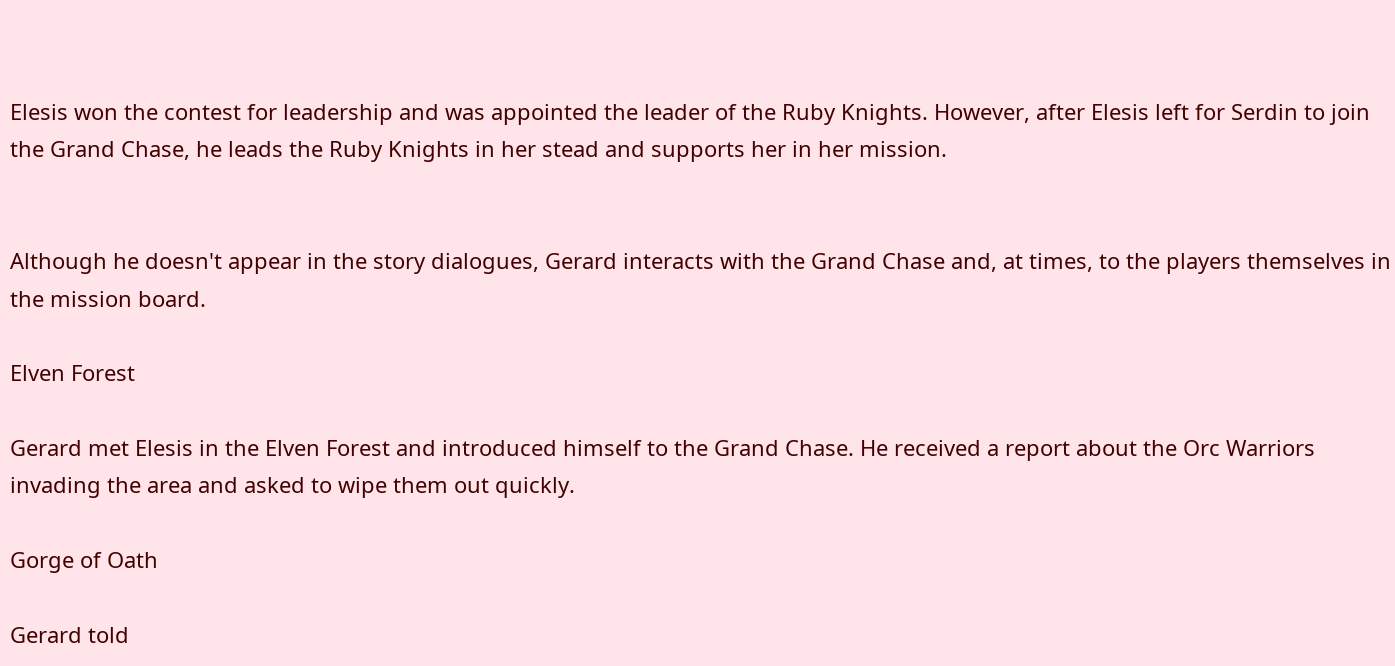Elesis won the contest for leadership and was appointed the leader of the Ruby Knights. However, after Elesis left for Serdin to join the Grand Chase, he leads the Ruby Knights in her stead and supports her in her mission.


Although he doesn't appear in the story dialogues, Gerard interacts with the Grand Chase and, at times, to the players themselves in the mission board.

Elven Forest

Gerard met Elesis in the Elven Forest and introduced himself to the Grand Chase. He received a report about the Orc Warriors invading the area and asked to wipe them out quickly.

Gorge of Oath

Gerard told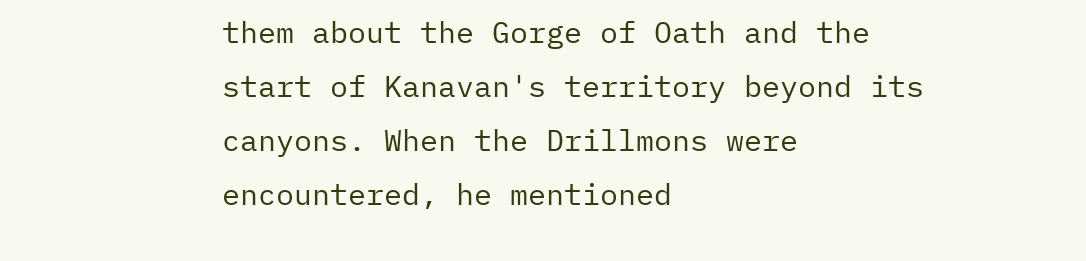them about the Gorge of Oath and the start of Kanavan's territory beyond its canyons. When the Drillmons were encountered, he mentioned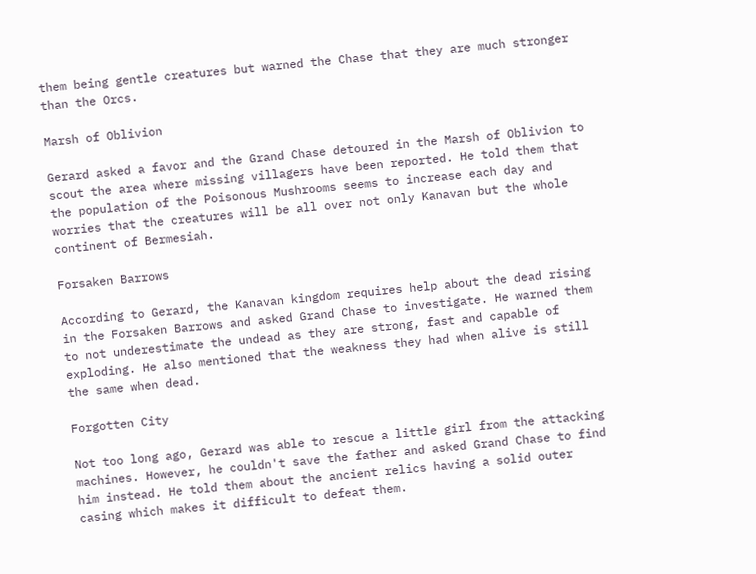them being gentle creatures but warned the Chase that they are much stronger than the Orcs.

Marsh of Oblivion

Gerard asked a favor and the Grand Chase detoured in the Marsh of Oblivion to scout the area where missing villagers have been reported. He told them that the population of the Poisonous Mushrooms seems to increase each day and worries that the creatures will be all over not only Kanavan but the whole continent of Bermesiah.

Forsaken Barrows

According to Gerard, the Kanavan kingdom requires help about the dead rising in the Forsaken Barrows and asked Grand Chase to investigate. He warned them to not underestimate the undead as they are strong, fast and capable of exploding. He also mentioned that the weakness they had when alive is still the same when dead.

Forgotten City

Not too long ago, Gerard was able to rescue a little girl from the attacking machines. However, he couldn't save the father and asked Grand Chase to find him instead. He told them about the ancient relics having a solid outer casing which makes it difficult to defeat them.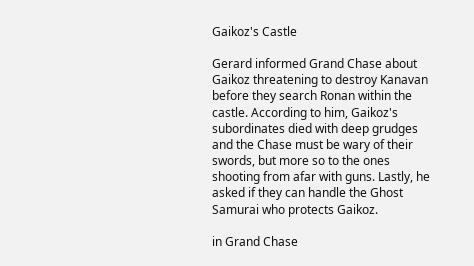Gaikoz's Castle

Gerard informed Grand Chase about Gaikoz threatening to destroy Kanavan before they search Ronan within the castle. According to him, Gaikoz's subordinates died with deep grudges and the Chase must be wary of their swords, but more so to the ones shooting from afar with guns. Lastly, he asked if they can handle the Ghost Samurai who protects Gaikoz.

in Grand Chase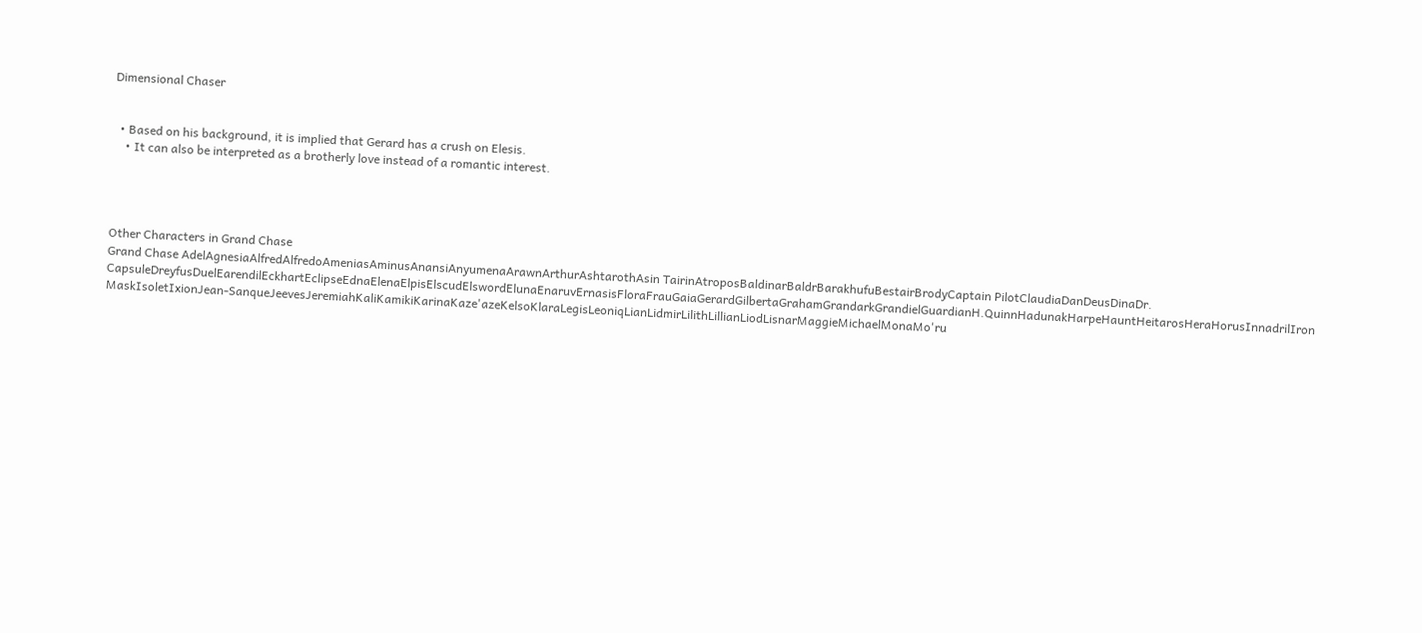Dimensional Chaser


  • Based on his background, it is implied that Gerard has a crush on Elesis.
    • It can also be interpreted as a brotherly love instead of a romantic interest.




Other Characters in Grand Chase
Grand Chase AdelAgnesiaAlfredAlfredoAmeniasAminusAnansiAnyumenaArawnArthurAshtarothAsin TairinAtroposBaldinarBaldrBarakhufuBestairBrodyCaptain PilotClaudiaDanDeusDinaDr. CapsuleDreyfusDuelEarendilEckhartEclipseEdnaElenaElpisElscudElswordElunaEnaruvErnasisFloraFrauGaiaGerardGilbertaGrahamGrandarkGrandielGuardianH.QuinnHadunakHarpeHauntHeitarosHeraHorusInnadrilIron MaskIsoletIxionJean-SanqueJeevesJeremiahKaliKamikiKarinaKaze'azeKelsoKlaraLegisLeoniqLianLidmirLilithLillianLiodLisnarMaggieMichaelMonaMo'ru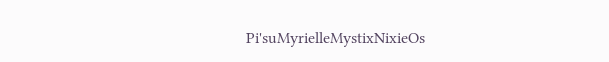Pi'suMyrielleMystixNixieOs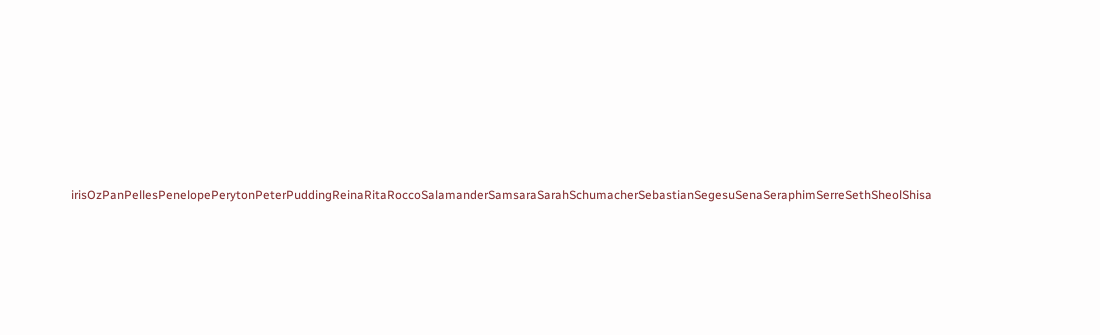irisOzPanPellesPenelopePerytonPeterPuddingReinaRitaRoccoSalamanderSamsaraSarahSchumacherSebastianSegesuSenaSeraphimSerreSethSheolShisa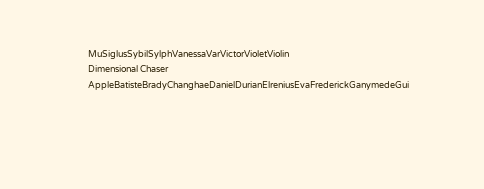MuSiglusSybilSylphVanessaVarVictorVioletViolin
Dimensional Chaser AppleBatisteBradyChanghaeDanielDurianElreniusEvaFrederickGanymedeGui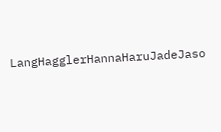LangHagglerHannaHaruJadeJaso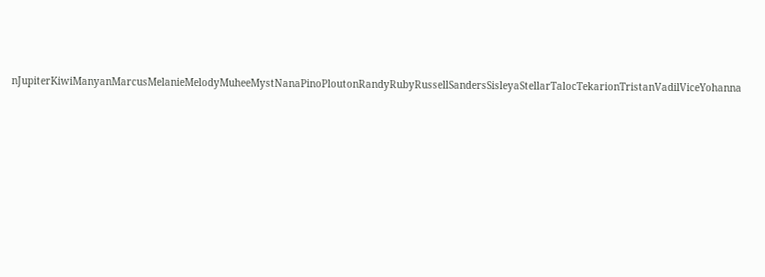nJupiterKiwiManyanMarcusMelanieMelodyMuheeMystNanaPinoPloutonRandyRubyRussellSandersSisleyaStellarTalocTekarionTristanVadilViceYohanna